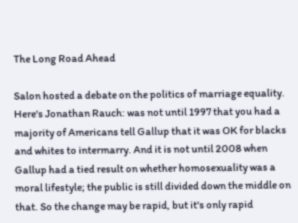The Long Road Ahead

Salon hosted a debate on the politics of marriage equality. Here's Jonathan Rauch: was not until 1997 that you had a majority of Americans tell Gallup that it was OK for blacks and whites to intermarry. And it is not until 2008 when Gallup had a tied result on whether homosexuality was a moral lifestyle; the public is still divided down the middle on that. So the change may be rapid, but it's only rapid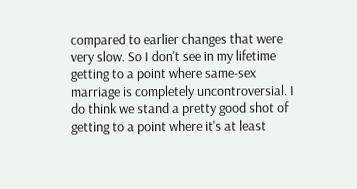compared to earlier changes that were very slow. So I don't see in my lifetime getting to a point where same-sex marriage is completely uncontroversial. I do think we stand a pretty good shot of getting to a point where it's at least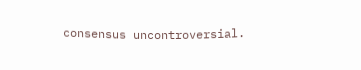consensus uncontroversial.